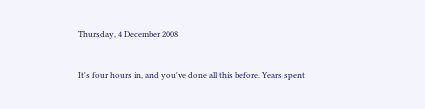Thursday, 4 December 2008


It's four hours in, and you've done all this before. Years spent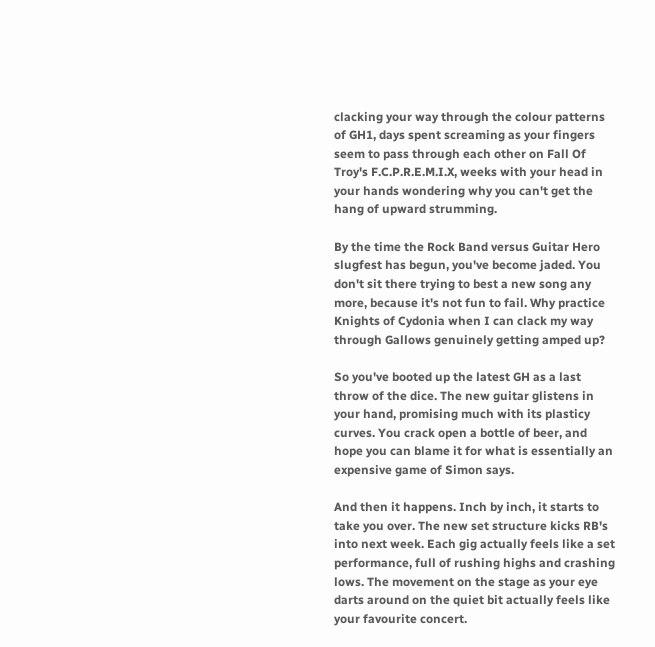clacking your way through the colour patterns of GH1, days spent screaming as your fingers seem to pass through each other on Fall Of Troy's F.C.P.R.E.M.I.X, weeks with your head in your hands wondering why you can't get the hang of upward strumming.

By the time the Rock Band versus Guitar Hero slugfest has begun, you've become jaded. You don't sit there trying to best a new song any more, because it's not fun to fail. Why practice Knights of Cydonia when I can clack my way through Gallows genuinely getting amped up?

So you've booted up the latest GH as a last throw of the dice. The new guitar glistens in your hand, promising much with its plasticy curves. You crack open a bottle of beer, and hope you can blame it for what is essentially an expensive game of Simon says.

And then it happens. Inch by inch, it starts to take you over. The new set structure kicks RB's into next week. Each gig actually feels like a set performance, full of rushing highs and crashing lows. The movement on the stage as your eye darts around on the quiet bit actually feels like your favourite concert.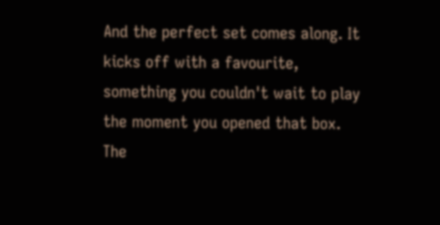And the perfect set comes along. It kicks off with a favourite, something you couldn't wait to play the moment you opened that box. The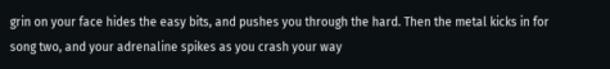grin on your face hides the easy bits, and pushes you through the hard. Then the metal kicks in for song two, and your adrenaline spikes as you crash your way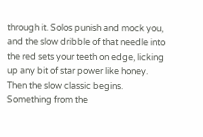through it. Solos punish and mock you, and the slow dribble of that needle into the red sets your teeth on edge, licking up any bit of star power like honey.
Then the slow classic begins. Something from the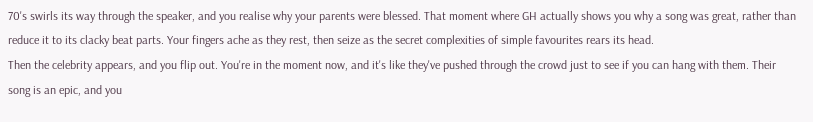70's swirls its way through the speaker, and you realise why your parents were blessed. That moment where GH actually shows you why a song was great, rather than reduce it to its clacky beat parts. Your fingers ache as they rest, then seize as the secret complexities of simple favourites rears its head.
Then the celebrity appears, and you flip out. You're in the moment now, and it's like they've pushed through the crowd just to see if you can hang with them. Their song is an epic, and you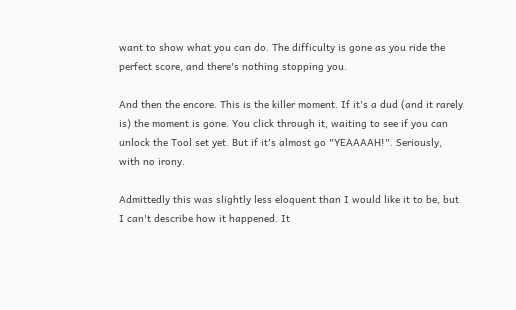want to show what you can do. The difficulty is gone as you ride the perfect score, and there's nothing stopping you.

And then the encore. This is the killer moment. If it's a dud (and it rarely is) the moment is gone. You click through it, waiting to see if you can unlock the Tool set yet. But if it's almost go "YEAAAAH!". Seriously, with no irony.

Admittedly this was slightly less eloquent than I would like it to be, but I can't describe how it happened. It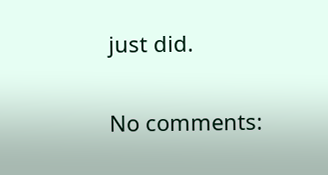just did.


No comments: